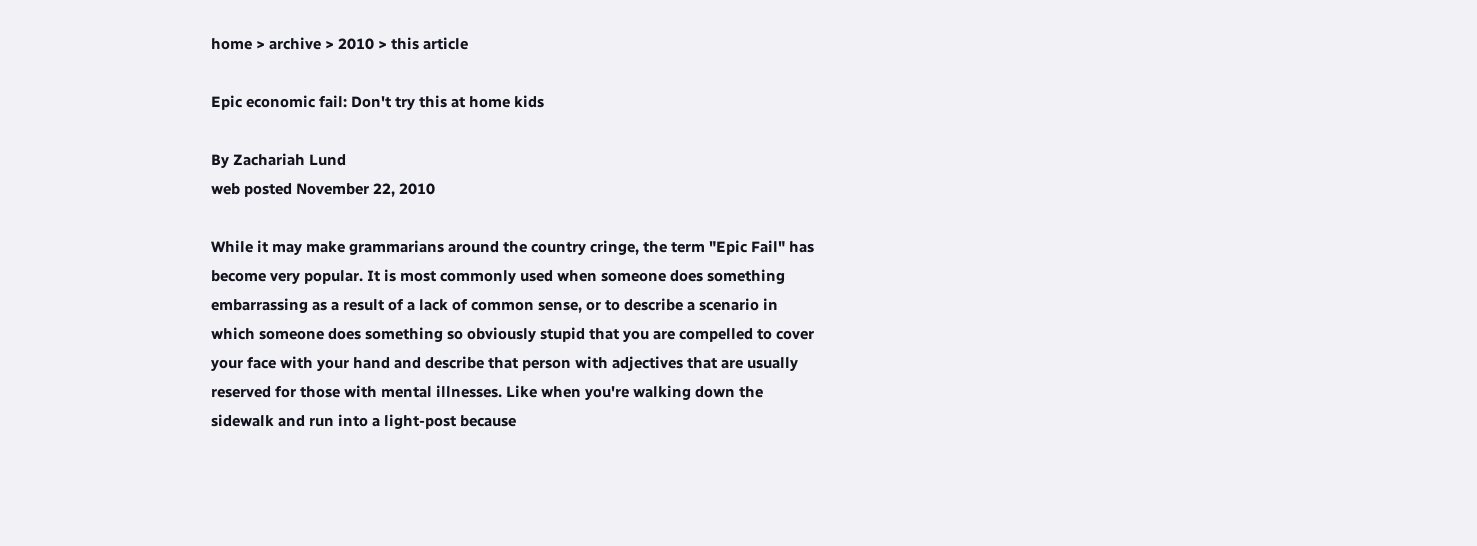home > archive > 2010 > this article

Epic economic fail: Don't try this at home kids

By Zachariah Lund
web posted November 22, 2010

While it may make grammarians around the country cringe, the term "Epic Fail" has become very popular. It is most commonly used when someone does something embarrassing as a result of a lack of common sense, or to describe a scenario in which someone does something so obviously stupid that you are compelled to cover your face with your hand and describe that person with adjectives that are usually reserved for those with mental illnesses. Like when you're walking down the sidewalk and run into a light-post because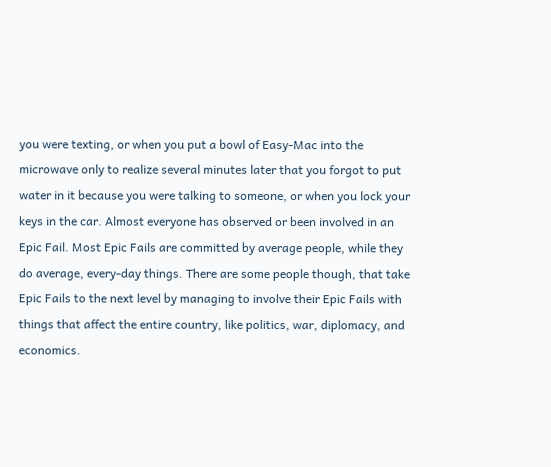you were texting, or when you put a bowl of Easy-Mac into the microwave only to realize several minutes later that you forgot to put water in it because you were talking to someone, or when you lock your keys in the car. Almost everyone has observed or been involved in an Epic Fail. Most Epic Fails are committed by average people, while they do average, every-day things. There are some people though, that take Epic Fails to the next level by managing to involve their Epic Fails with things that affect the entire country, like politics, war, diplomacy, and economics.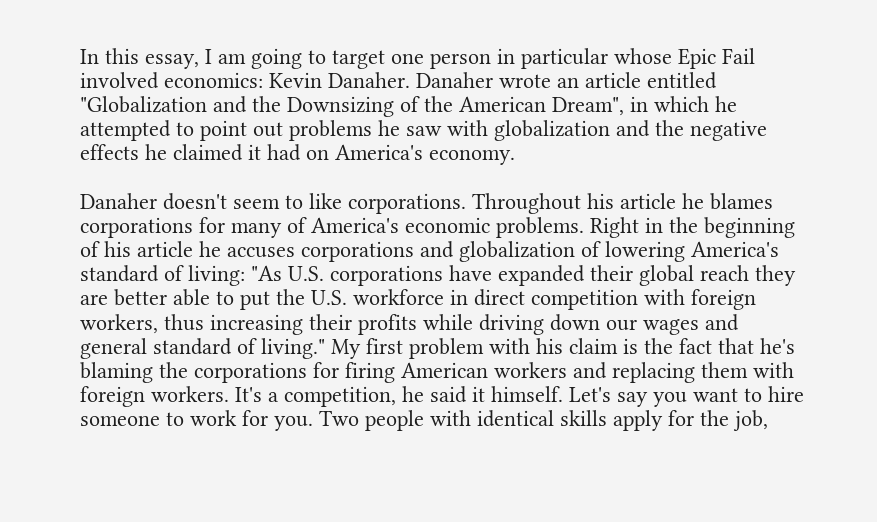In this essay, I am going to target one person in particular whose Epic Fail involved economics: Kevin Danaher. Danaher wrote an article entitled "Globalization and the Downsizing of the American Dream", in which he attempted to point out problems he saw with globalization and the negative effects he claimed it had on America's economy.

Danaher doesn't seem to like corporations. Throughout his article he blames corporations for many of America's economic problems. Right in the beginning of his article he accuses corporations and globalization of lowering America's standard of living: "As U.S. corporations have expanded their global reach they are better able to put the U.S. workforce in direct competition with foreign workers, thus increasing their profits while driving down our wages and general standard of living." My first problem with his claim is the fact that he's blaming the corporations for firing American workers and replacing them with foreign workers. It's a competition, he said it himself. Let's say you want to hire someone to work for you. Two people with identical skills apply for the job,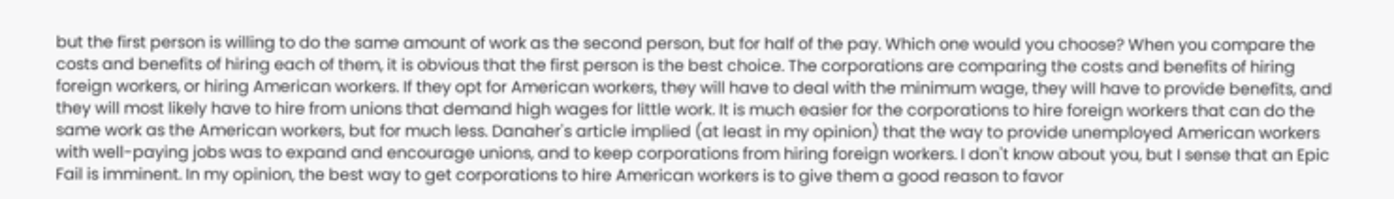but the first person is willing to do the same amount of work as the second person, but for half of the pay. Which one would you choose? When you compare the costs and benefits of hiring each of them, it is obvious that the first person is the best choice. The corporations are comparing the costs and benefits of hiring foreign workers, or hiring American workers. If they opt for American workers, they will have to deal with the minimum wage, they will have to provide benefits, and they will most likely have to hire from unions that demand high wages for little work. It is much easier for the corporations to hire foreign workers that can do the same work as the American workers, but for much less. Danaher's article implied (at least in my opinion) that the way to provide unemployed American workers with well-paying jobs was to expand and encourage unions, and to keep corporations from hiring foreign workers. I don't know about you, but I sense that an Epic Fail is imminent. In my opinion, the best way to get corporations to hire American workers is to give them a good reason to favor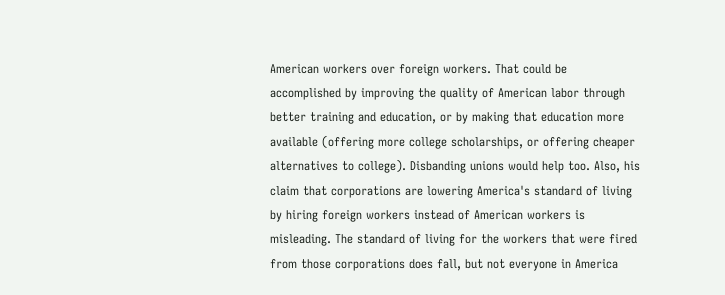American workers over foreign workers. That could be accomplished by improving the quality of American labor through better training and education, or by making that education more available (offering more college scholarships, or offering cheaper alternatives to college). Disbanding unions would help too. Also, his claim that corporations are lowering America's standard of living by hiring foreign workers instead of American workers is misleading. The standard of living for the workers that were fired from those corporations does fall, but not everyone in America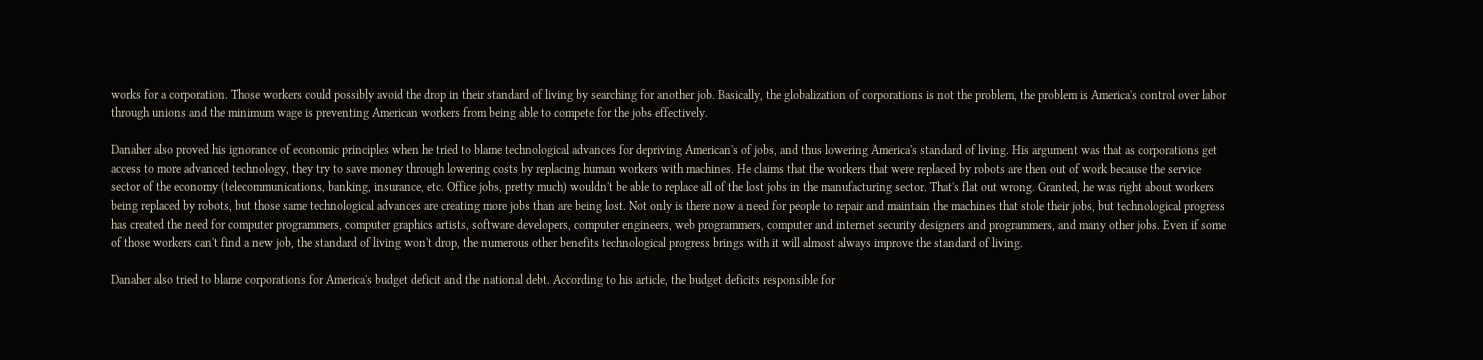works for a corporation. Those workers could possibly avoid the drop in their standard of living by searching for another job. Basically, the globalization of corporations is not the problem, the problem is America's control over labor through unions and the minimum wage is preventing American workers from being able to compete for the jobs effectively.

Danaher also proved his ignorance of economic principles when he tried to blame technological advances for depriving American's of jobs, and thus lowering America's standard of living. His argument was that as corporations get access to more advanced technology, they try to save money through lowering costs by replacing human workers with machines. He claims that the workers that were replaced by robots are then out of work because the service sector of the economy (telecommunications, banking, insurance, etc. Office jobs, pretty much) wouldn't be able to replace all of the lost jobs in the manufacturing sector. That's flat out wrong. Granted, he was right about workers being replaced by robots, but those same technological advances are creating more jobs than are being lost. Not only is there now a need for people to repair and maintain the machines that stole their jobs, but technological progress has created the need for computer programmers, computer graphics artists, software developers, computer engineers, web programmers, computer and internet security designers and programmers, and many other jobs. Even if some of those workers can't find a new job, the standard of living won't drop, the numerous other benefits technological progress brings with it will almost always improve the standard of living.

Danaher also tried to blame corporations for America's budget deficit and the national debt. According to his article, the budget deficits responsible for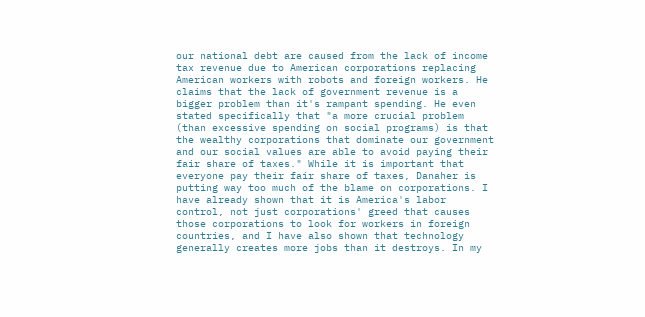our national debt are caused from the lack of income tax revenue due to American corporations replacing American workers with robots and foreign workers. He claims that the lack of government revenue is a bigger problem than it's rampant spending. He even stated specifically that "a more crucial problem (than excessive spending on social programs) is that the wealthy corporations that dominate our government and our social values are able to avoid paying their fair share of taxes." While it is important that everyone pay their fair share of taxes, Danaher is putting way too much of the blame on corporations. I have already shown that it is America's labor control, not just corporations' greed that causes those corporations to look for workers in foreign countries, and I have also shown that technology generally creates more jobs than it destroys. In my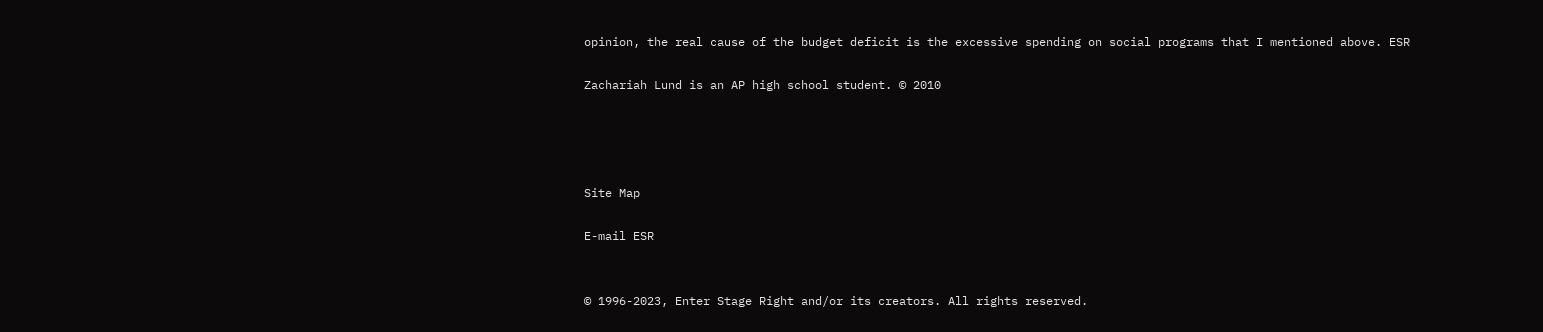opinion, the real cause of the budget deficit is the excessive spending on social programs that I mentioned above. ESR

Zachariah Lund is an AP high school student. © 2010




Site Map

E-mail ESR


© 1996-2023, Enter Stage Right and/or its creators. All rights reserved.